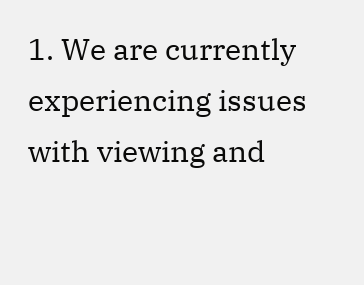1. We are currently experiencing issues with viewing and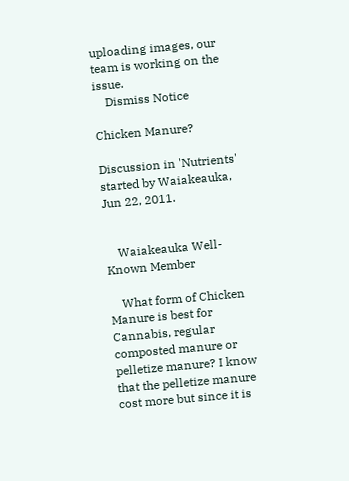uploading images, our team is working on the issue.
    Dismiss Notice

Chicken Manure?

Discussion in 'Nutrients' started by Waiakeauka, Jun 22, 2011.


    Waiakeauka Well-Known Member

    What form of Chicken Manure is best for Cannabis, regular composted manure or pelletize manure? I know that the pelletize manure cost more but since it is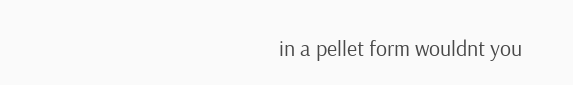in a pellet form wouldnt you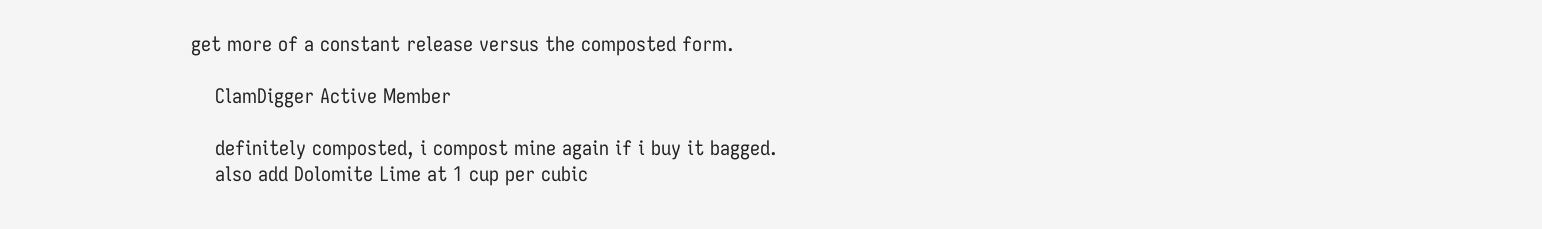get more of a constant release versus the composted form.

    ClamDigger Active Member

    definitely composted, i compost mine again if i buy it bagged.
    also add Dolomite Lime at 1 cup per cubic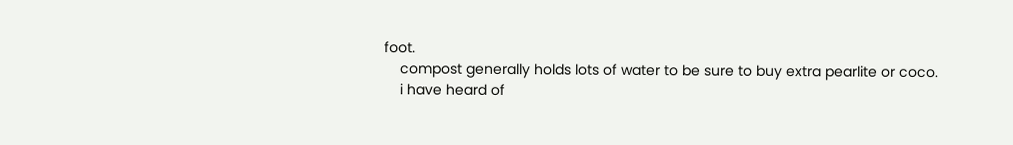foot.
    compost generally holds lots of water to be sure to buy extra pearlite or coco.
    i have heard of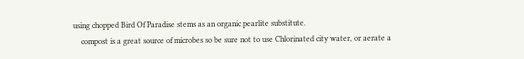using chopped Bird Of Paradise stems as an organic pearlite substitute.
    compost is a great source of microbes so be sure not to use Chlorinated city water, or aerate a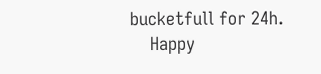bucketfull for 24h.
    Happy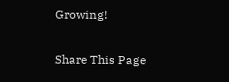Growing!

Share This Page